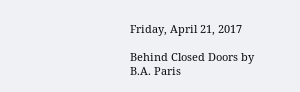Friday, April 21, 2017

Behind Closed Doors by B.A. Paris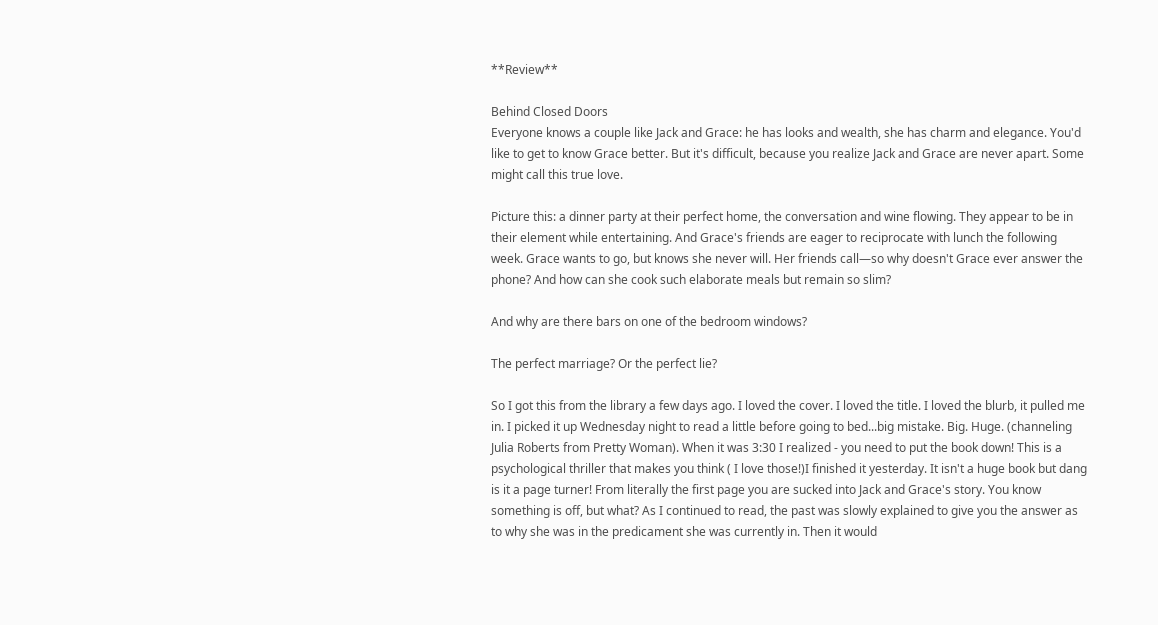**Review**

Behind Closed Doors
Everyone knows a couple like Jack and Grace: he has looks and wealth, she has charm and elegance. You'd like to get to know Grace better. But it's difficult, because you realize Jack and Grace are never apart. Some might call this true love.

Picture this: a dinner party at their perfect home, the conversation and wine flowing. They appear to be in their element while entertaining. And Grace's friends are eager to reciprocate with lunch the following week. Grace wants to go, but knows she never will. Her friends call—so why doesn't Grace ever answer the phone? And how can she cook such elaborate meals but remain so slim?

And why are there bars on one of the bedroom windows?

The perfect marriage? Or the perfect lie?

So I got this from the library a few days ago. I loved the cover. I loved the title. I loved the blurb, it pulled me in. I picked it up Wednesday night to read a little before going to bed...big mistake. Big. Huge. (channeling Julia Roberts from Pretty Woman). When it was 3:30 I realized - you need to put the book down! This is a psychological thriller that makes you think ( I love those!)I finished it yesterday. It isn't a huge book but dang is it a page turner! From literally the first page you are sucked into Jack and Grace's story. You know something is off, but what? As I continued to read, the past was slowly explained to give you the answer as to why she was in the predicament she was currently in. Then it would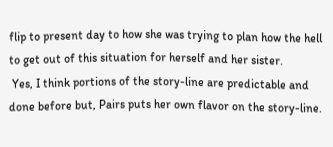flip to present day to how she was trying to plan how the hell to get out of this situation for herself and her sister.
 Yes, I think portions of the story-line are predictable and done before but, Pairs puts her own flavor on the story-line.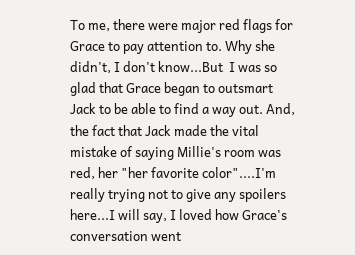To me, there were major red flags for Grace to pay attention to. Why she didn't, I don't know...But  I was so glad that Grace began to outsmart Jack to be able to find a way out. And, the fact that Jack made the vital mistake of saying Millie's room was red, her "her favorite color"....I'm really trying not to give any spoilers here...I will say, I loved how Grace's conversation went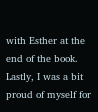with Esther at the end of the book. Lastly, I was a bit proud of myself for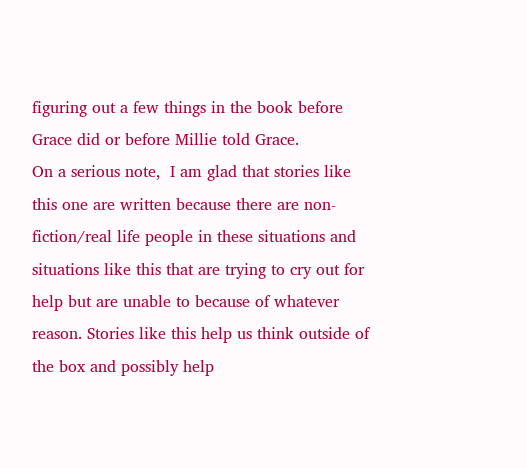figuring out a few things in the book before Grace did or before Millie told Grace.
On a serious note,  I am glad that stories like this one are written because there are non-fiction/real life people in these situations and situations like this that are trying to cry out for help but are unable to because of whatever reason. Stories like this help us think outside of the box and possibly help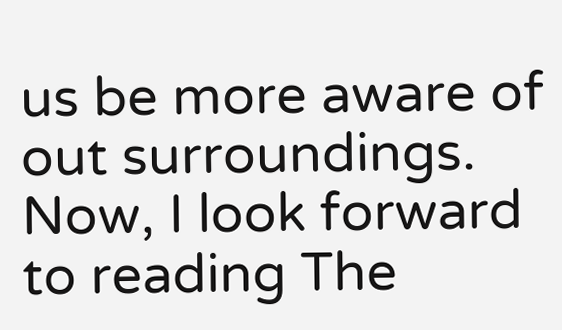us be more aware of out surroundings.
Now, I look forward to reading The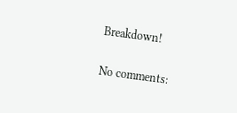Breakdown!

No comments: